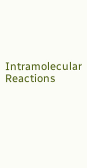Intramolecular Reactions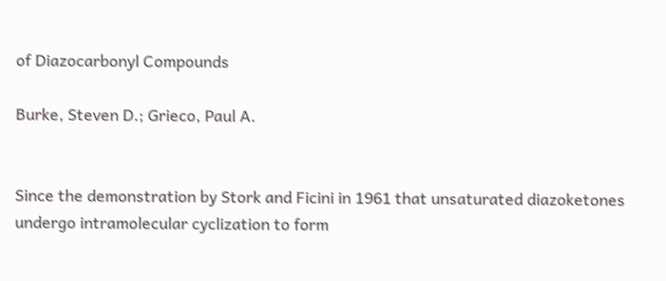of Diazocarbonyl Compounds

Burke, Steven D.; Grieco, Paul A.


Since the demonstration by Stork and Ficini in 1961 that unsaturated diazoketones undergo intramolecular cyclization to form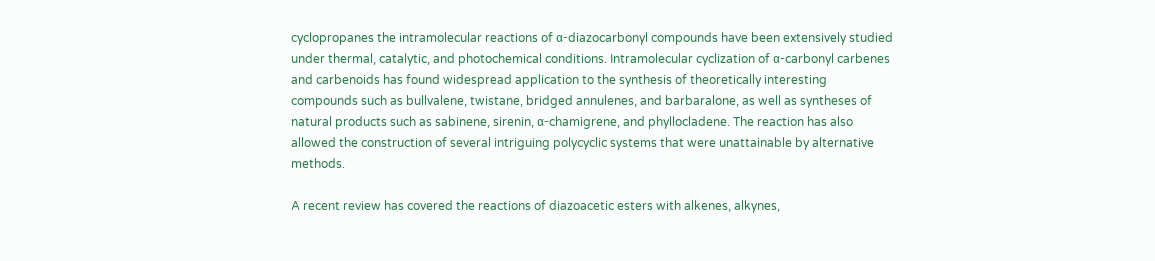cyclopropanes the intramolecular reactions of α-diazocarbonyl compounds have been extensively studied under thermal, catalytic, and photochemical conditions. Intramolecular cyclization of α-carbonyl carbenes and carbenoids has found widespread application to the synthesis of theoretically interesting compounds such as bullvalene, twistane, bridged annulenes, and barbaralone, as well as syntheses of natural products such as sabinene, sirenin, α-chamigrene, and phyllocladene. The reaction has also allowed the construction of several intriguing polycyclic systems that were unattainable by alternative methods.

A recent review has covered the reactions of diazoacetic esters with alkenes, alkynes,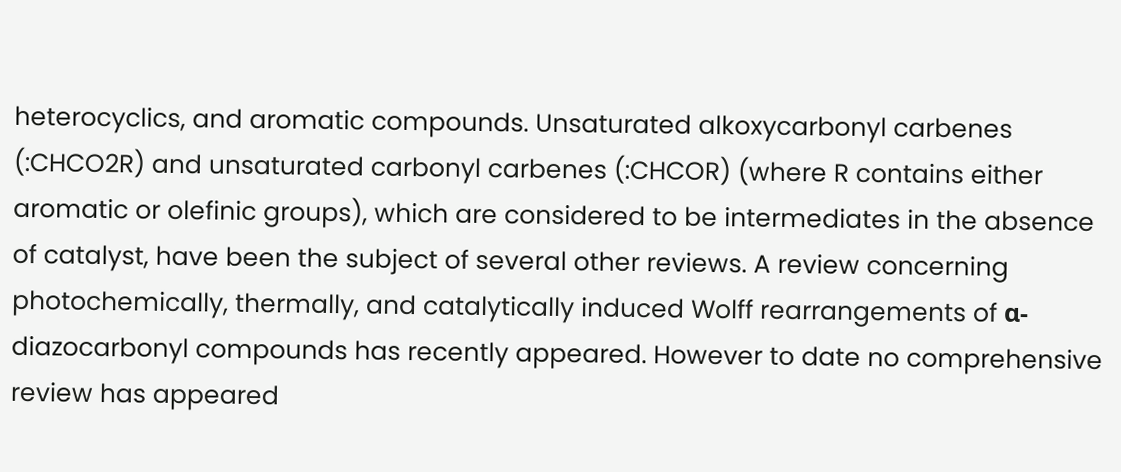heterocyclics, and aromatic compounds. Unsaturated alkoxycarbonyl carbenes (:CHCO2R) and unsaturated carbonyl carbenes (:CHCOR) (where R contains either aromatic or olefinic groups), which are considered to be intermediates in the absence of catalyst, have been the subject of several other reviews. A review concerning photochemically, thermally, and catalytically induced Wolff rearrangements of α-diazocarbonyl compounds has recently appeared. However to date no comprehensive review has appeared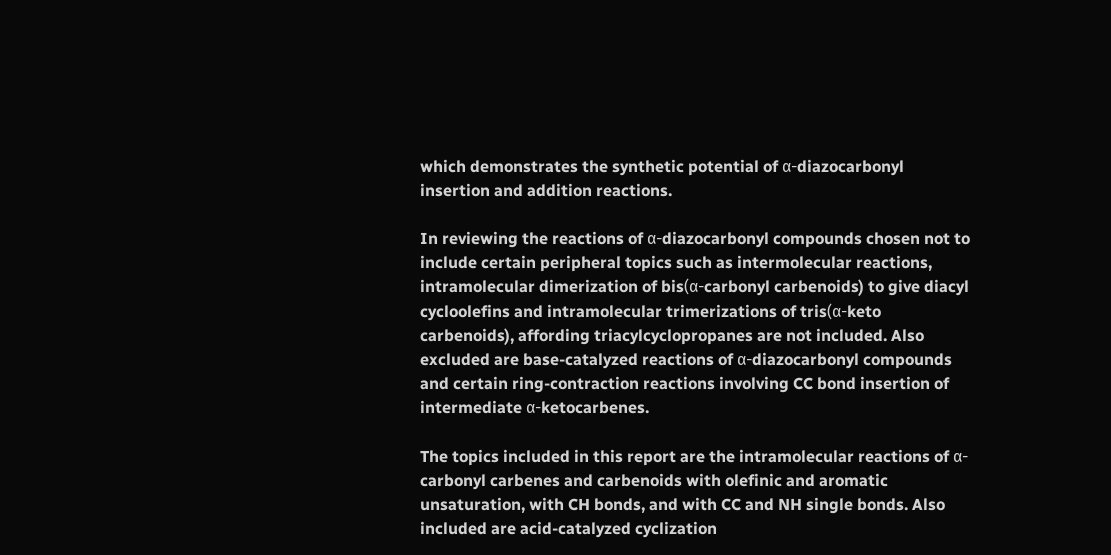which demonstrates the synthetic potential of α-diazocarbonyl insertion and addition reactions.

In reviewing the reactions of α-diazocarbonyl compounds chosen not to include certain peripheral topics such as intermolecular reactions, intramolecular dimerization of bis(α-carbonyl carbenoids) to give diacyl cycloolefins and intramolecular trimerizations of tris(α-keto carbenoids), affording triacylcyclopropanes are not included. Also excluded are base-catalyzed reactions of α-diazocarbonyl compounds and certain ring-contraction reactions involving CC bond insertion of intermediate α-ketocarbenes.

The topics included in this report are the intramolecular reactions of α-carbonyl carbenes and carbenoids with olefinic and aromatic unsaturation, with CH bonds, and with CC and NH single bonds. Also included are acid-catalyzed cyclization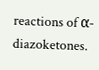reactions of α-diazoketones.